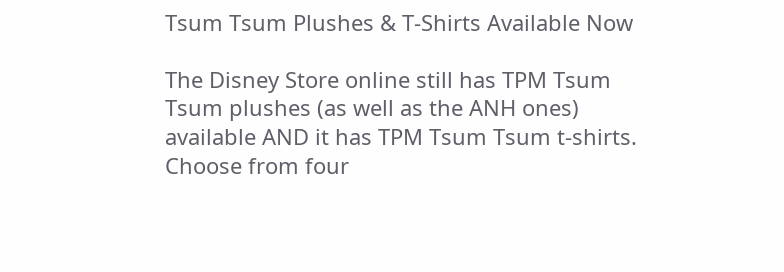Tsum Tsum Plushes & T-Shirts Available Now

The Disney Store online still has TPM Tsum Tsum plushes (as well as the ANH ones) available AND it has TPM Tsum Tsum t-shirts.  Choose from four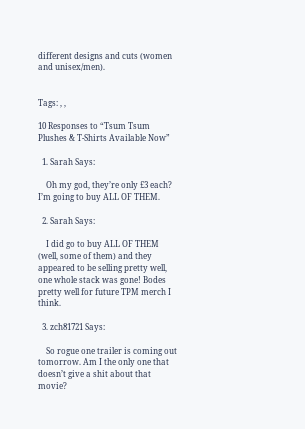different designs and cuts (women and unisex/men).


Tags: , ,

10 Responses to “Tsum Tsum Plushes & T-Shirts Available Now”

  1. Sarah Says:

    Oh my god, they’re only £3 each? I’m going to buy ALL OF THEM.

  2. Sarah Says:

    I did go to buy ALL OF THEM (well, some of them) and they appeared to be selling pretty well, one whole stack was gone! Bodes pretty well for future TPM merch I think.

  3. zch81721 Says:

    So rogue one trailer is coming out tomorrow. Am I the only one that doesn’t give a shit about that movie?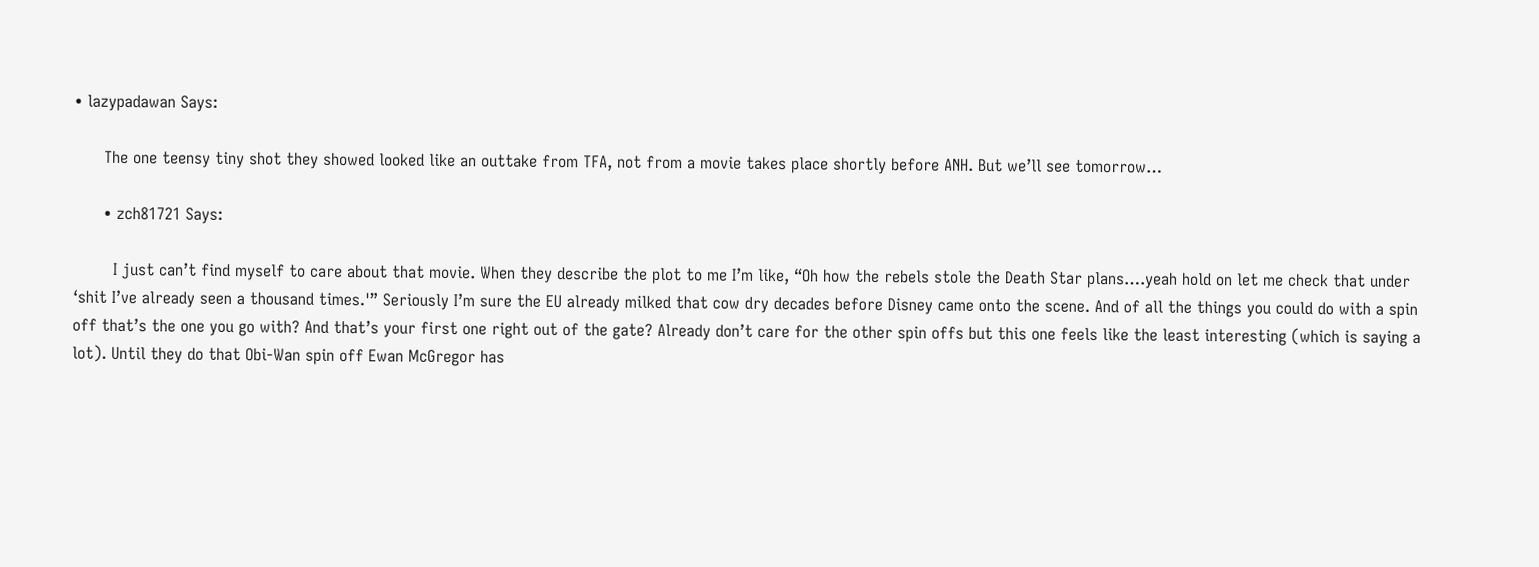• lazypadawan Says:

      The one teensy tiny shot they showed looked like an outtake from TFA, not from a movie takes place shortly before ANH. But we’ll see tomorrow…

      • zch81721 Says:

        I just can’t find myself to care about that movie. When they describe the plot to me I’m like, “Oh how the rebels stole the Death Star plans….yeah hold on let me check that under ‘shit I’ve already seen a thousand times.'” Seriously I’m sure the EU already milked that cow dry decades before Disney came onto the scene. And of all the things you could do with a spin off that’s the one you go with? And that’s your first one right out of the gate? Already don’t care for the other spin offs but this one feels like the least interesting (which is saying a lot). Until they do that Obi-Wan spin off Ewan McGregor has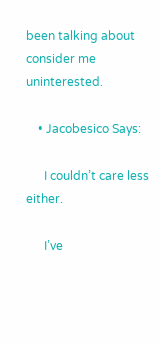been talking about consider me uninterested.

    • Jacobesico Says:

      I couldn’t care less either.

      I’ve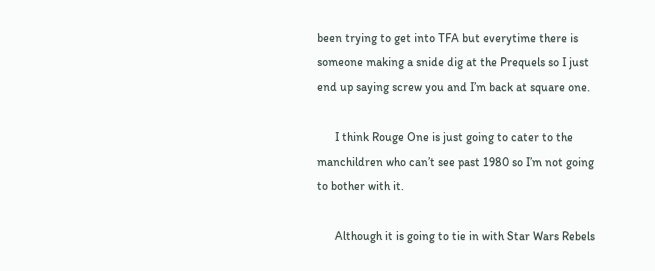been trying to get into TFA but everytime there is someone making a snide dig at the Prequels so I just end up saying screw you and I’m back at square one.

      I think Rouge One is just going to cater to the manchildren who can’t see past 1980 so I’m not going to bother with it.

      Although it is going to tie in with Star Wars Rebels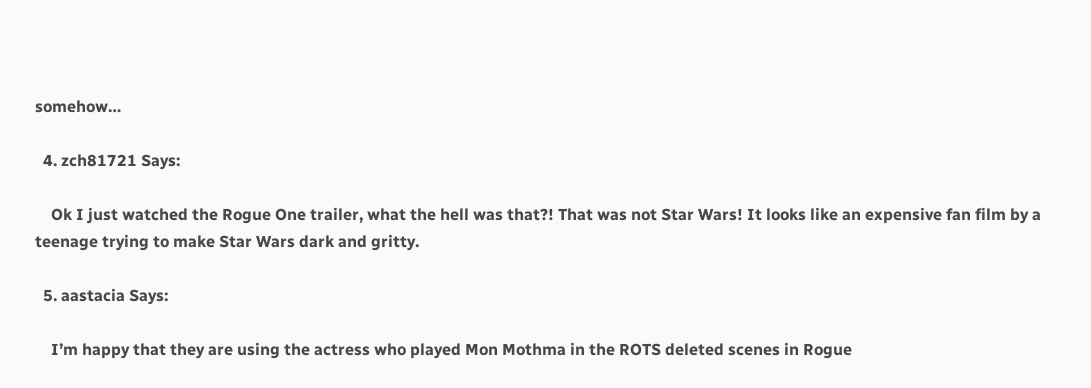somehow…

  4. zch81721 Says:

    Ok I just watched the Rogue One trailer, what the hell was that?! That was not Star Wars! It looks like an expensive fan film by a teenage trying to make Star Wars dark and gritty.

  5. aastacia Says:

    I’m happy that they are using the actress who played Mon Mothma in the ROTS deleted scenes in Rogue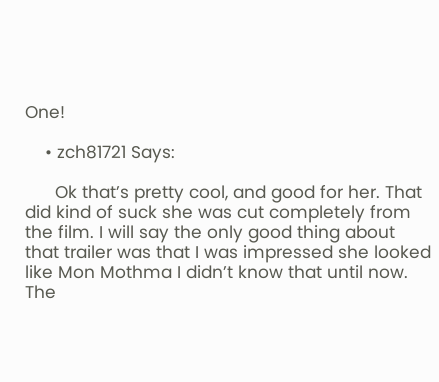One!

    • zch81721 Says:

      Ok that’s pretty cool, and good for her. That did kind of suck she was cut completely from the film. I will say the only good thing about that trailer was that I was impressed she looked like Mon Mothma I didn’t know that until now. The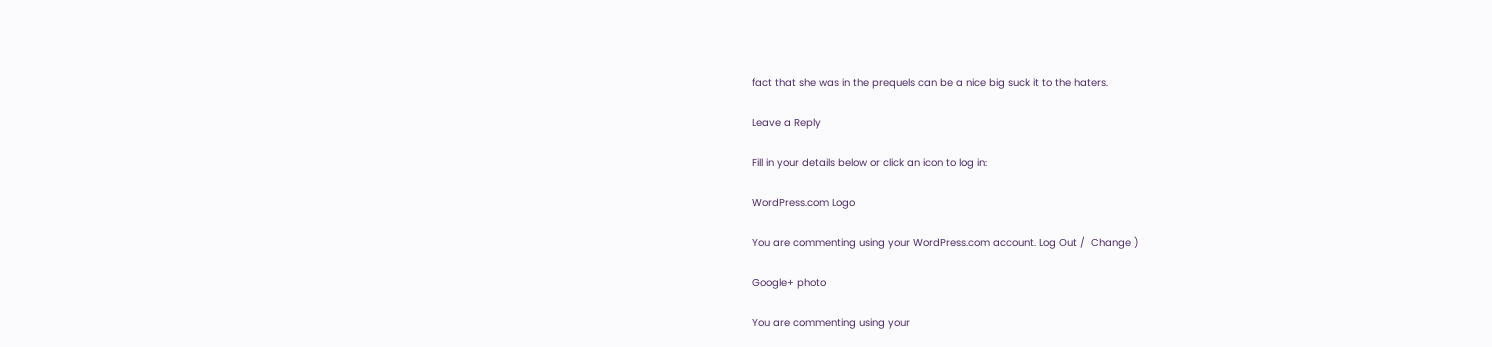fact that she was in the prequels can be a nice big suck it to the haters.

Leave a Reply

Fill in your details below or click an icon to log in:

WordPress.com Logo

You are commenting using your WordPress.com account. Log Out /  Change )

Google+ photo

You are commenting using your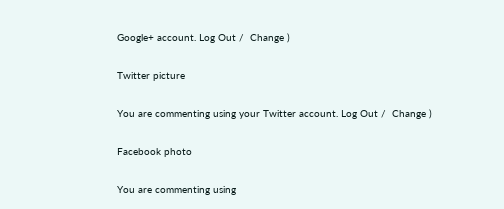Google+ account. Log Out /  Change )

Twitter picture

You are commenting using your Twitter account. Log Out /  Change )

Facebook photo

You are commenting using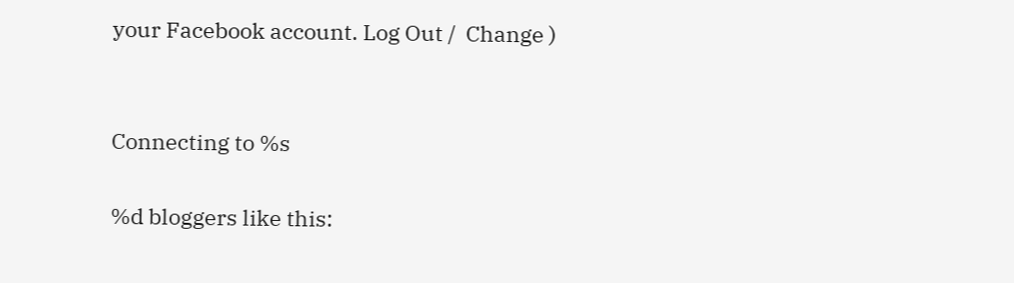your Facebook account. Log Out /  Change )


Connecting to %s

%d bloggers like this: